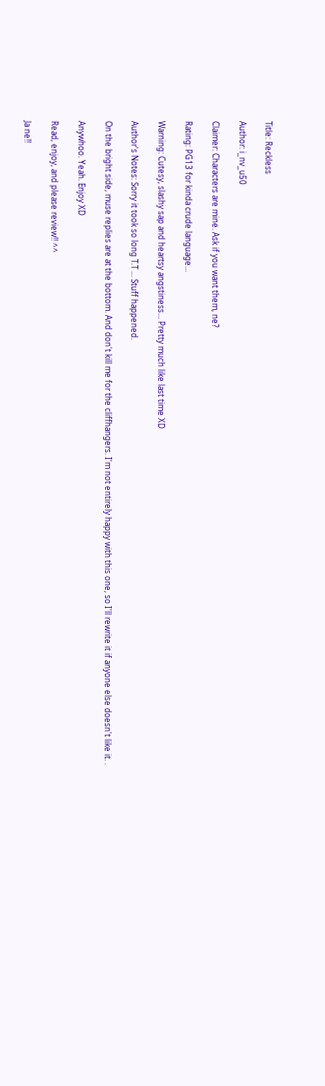Title: Reckless

Author: i_nv_u50

Claimer: Characters are mine. Ask if you want them, ne?

Rating: PG13 for kinda crude language...

Warning: Cutesy, slashy sap and heartsy angstiness... Pretty much like last time XD

Author's Notes: Sorry it took so long T.T ... Stuff happened.

On the bright side, muse replies are at the bottom. And don't kill me for the cliffhangers. I'm not entirely happy with this one, so I'll rewrite it if anyone else doesn't like it. .

Anywhoo. Yeah. Enjoy XD

Read, enjoy, and please review!! ^^

Ja ne!!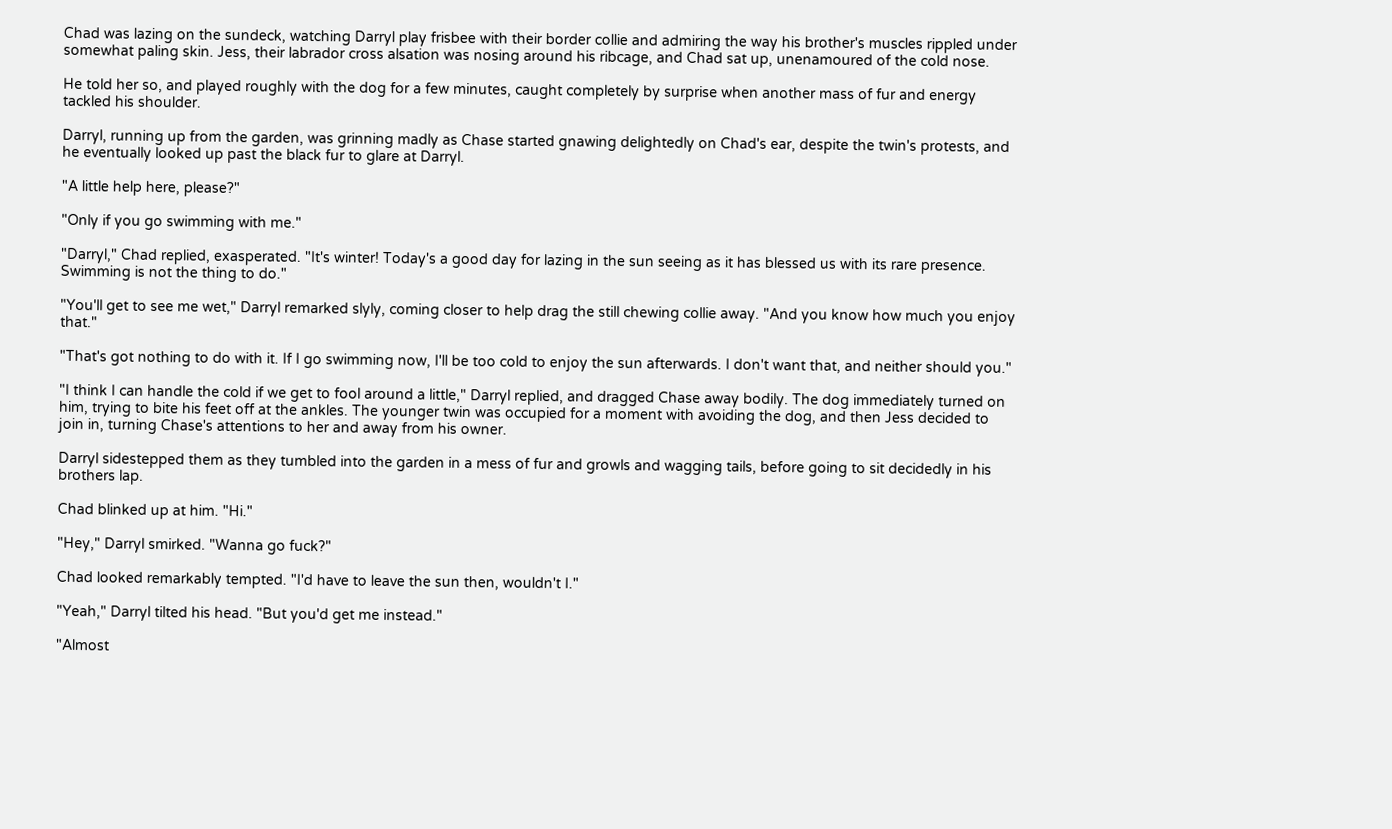Chad was lazing on the sundeck, watching Darryl play frisbee with their border collie and admiring the way his brother's muscles rippled under somewhat paling skin. Jess, their labrador cross alsation was nosing around his ribcage, and Chad sat up, unenamoured of the cold nose.

He told her so, and played roughly with the dog for a few minutes, caught completely by surprise when another mass of fur and energy tackled his shoulder.

Darryl, running up from the garden, was grinning madly as Chase started gnawing delightedly on Chad's ear, despite the twin's protests, and he eventually looked up past the black fur to glare at Darryl.

"A little help here, please?"

"Only if you go swimming with me."

"Darryl," Chad replied, exasperated. "It's winter! Today's a good day for lazing in the sun seeing as it has blessed us with its rare presence. Swimming is not the thing to do."

"You'll get to see me wet," Darryl remarked slyly, coming closer to help drag the still chewing collie away. "And you know how much you enjoy that."

"That's got nothing to do with it. If I go swimming now, I'll be too cold to enjoy the sun afterwards. I don't want that, and neither should you."

"I think I can handle the cold if we get to fool around a little," Darryl replied, and dragged Chase away bodily. The dog immediately turned on him, trying to bite his feet off at the ankles. The younger twin was occupied for a moment with avoiding the dog, and then Jess decided to join in, turning Chase's attentions to her and away from his owner.

Darryl sidestepped them as they tumbled into the garden in a mess of fur and growls and wagging tails, before going to sit decidedly in his brothers lap.

Chad blinked up at him. "Hi."

"Hey," Darryl smirked. "Wanna go fuck?"

Chad looked remarkably tempted. "I'd have to leave the sun then, wouldn't I."

"Yeah," Darryl tilted his head. "But you'd get me instead."

"Almost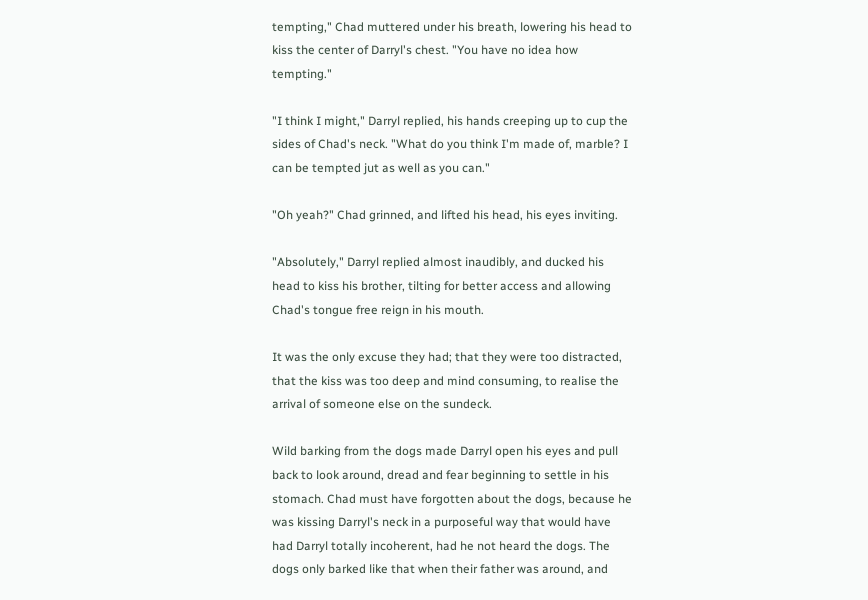tempting," Chad muttered under his breath, lowering his head to kiss the center of Darryl's chest. "You have no idea how tempting."

"I think I might," Darryl replied, his hands creeping up to cup the sides of Chad's neck. "What do you think I'm made of, marble? I can be tempted jut as well as you can."

"Oh yeah?" Chad grinned, and lifted his head, his eyes inviting.

"Absolutely," Darryl replied almost inaudibly, and ducked his head to kiss his brother, tilting for better access and allowing Chad's tongue free reign in his mouth.

It was the only excuse they had; that they were too distracted, that the kiss was too deep and mind consuming, to realise the arrival of someone else on the sundeck.

Wild barking from the dogs made Darryl open his eyes and pull back to look around, dread and fear beginning to settle in his stomach. Chad must have forgotten about the dogs, because he was kissing Darryl's neck in a purposeful way that would have had Darryl totally incoherent, had he not heard the dogs. The dogs only barked like that when their father was around, and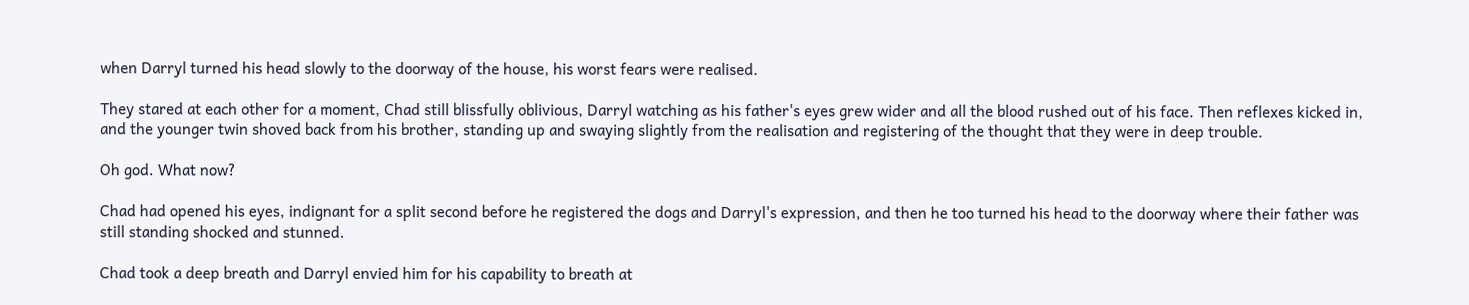when Darryl turned his head slowly to the doorway of the house, his worst fears were realised.

They stared at each other for a moment, Chad still blissfully oblivious, Darryl watching as his father's eyes grew wider and all the blood rushed out of his face. Then reflexes kicked in, and the younger twin shoved back from his brother, standing up and swaying slightly from the realisation and registering of the thought that they were in deep trouble.

Oh god. What now?

Chad had opened his eyes, indignant for a split second before he registered the dogs and Darryl's expression, and then he too turned his head to the doorway where their father was still standing shocked and stunned.

Chad took a deep breath and Darryl envied him for his capability to breath at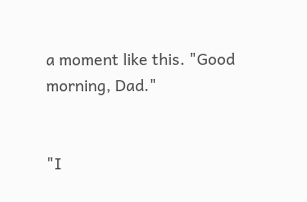a moment like this. "Good morning, Dad."


"I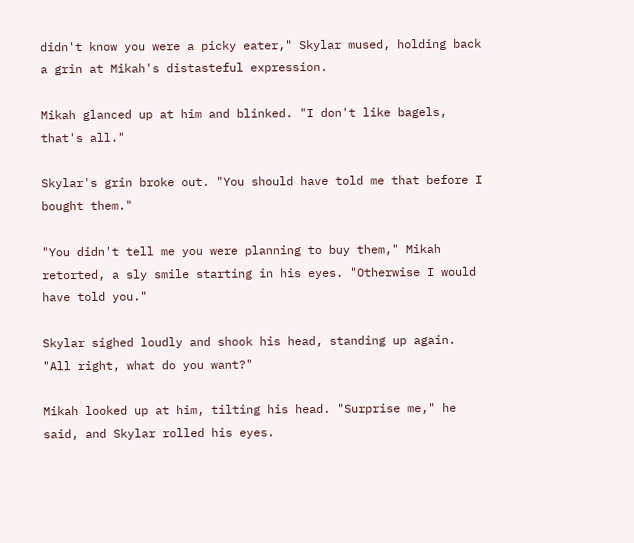didn't know you were a picky eater," Skylar mused, holding back a grin at Mikah's distasteful expression.

Mikah glanced up at him and blinked. "I don't like bagels, that's all."

Skylar's grin broke out. "You should have told me that before I bought them."

"You didn't tell me you were planning to buy them," Mikah retorted, a sly smile starting in his eyes. "Otherwise I would have told you."

Skylar sighed loudly and shook his head, standing up again. "All right, what do you want?"

Mikah looked up at him, tilting his head. "Surprise me," he said, and Skylar rolled his eyes.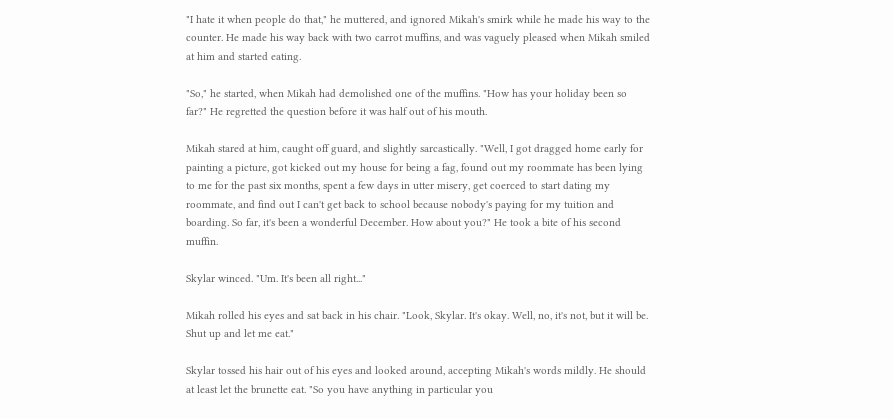"I hate it when people do that," he muttered, and ignored Mikah's smirk while he made his way to the counter. He made his way back with two carrot muffins, and was vaguely pleased when Mikah smiled at him and started eating.

"So," he started, when Mikah had demolished one of the muffins. "How has your holiday been so far?" He regretted the question before it was half out of his mouth.

Mikah stared at him, caught off guard, and slightly sarcastically. "Well, I got dragged home early for painting a picture, got kicked out my house for being a fag, found out my roommate has been lying to me for the past six months, spent a few days in utter misery, get coerced to start dating my roommate, and find out I can't get back to school because nobody's paying for my tuition and boarding. So far, it's been a wonderful December. How about you?" He took a bite of his second muffin.

Skylar winced. "Um. It's been all right..."

Mikah rolled his eyes and sat back in his chair. "Look, Skylar. It's okay. Well, no, it's not, but it will be. Shut up and let me eat."

Skylar tossed his hair out of his eyes and looked around, accepting Mikah's words mildly. He should at least let the brunette eat. "So you have anything in particular you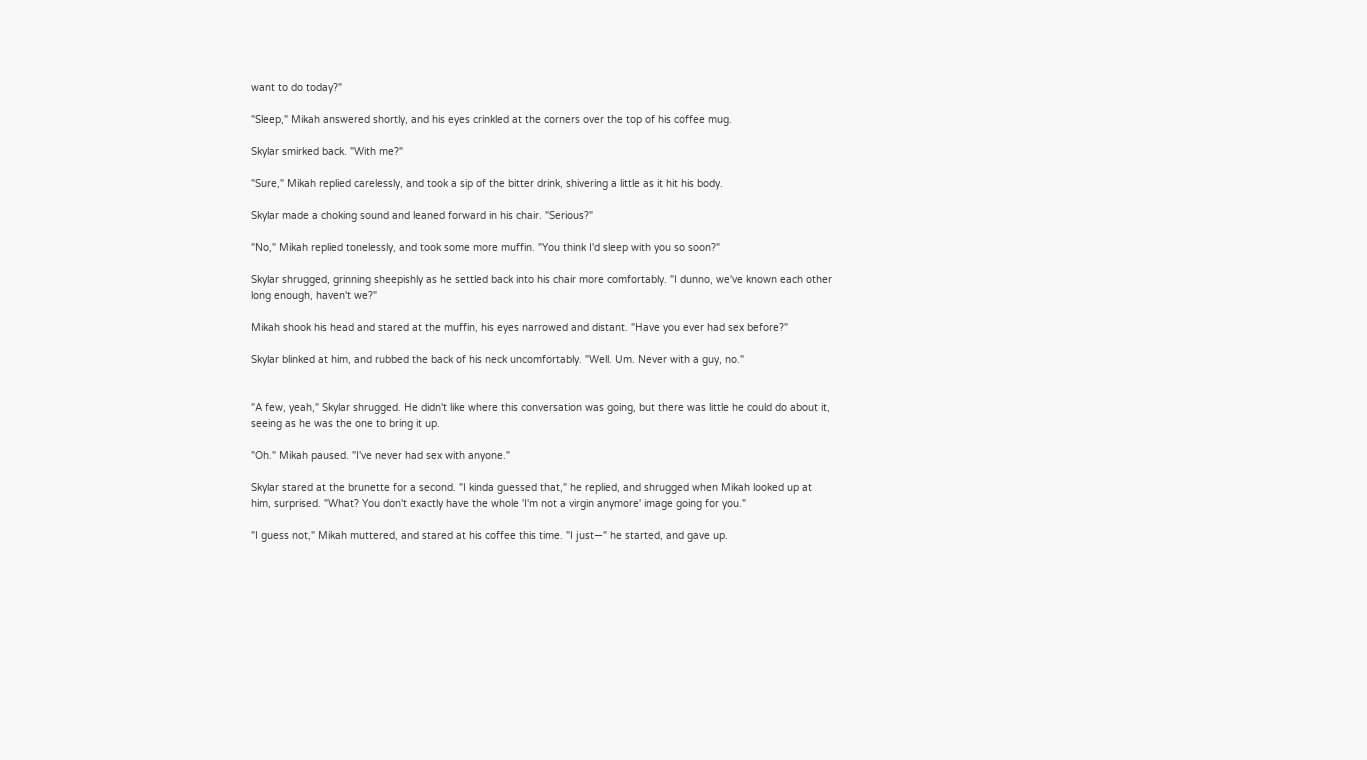want to do today?"

"Sleep," Mikah answered shortly, and his eyes crinkled at the corners over the top of his coffee mug.

Skylar smirked back. "With me?"

"Sure," Mikah replied carelessly, and took a sip of the bitter drink, shivering a little as it hit his body.

Skylar made a choking sound and leaned forward in his chair. "Serious?"

"No," Mikah replied tonelessly, and took some more muffin. "You think I'd sleep with you so soon?"

Skylar shrugged, grinning sheepishly as he settled back into his chair more comfortably. "I dunno, we've known each other long enough, haven't we?"

Mikah shook his head and stared at the muffin, his eyes narrowed and distant. "Have you ever had sex before?"

Skylar blinked at him, and rubbed the back of his neck uncomfortably. "Well. Um. Never with a guy, no."


"A few, yeah," Skylar shrugged. He didn't like where this conversation was going, but there was little he could do about it, seeing as he was the one to bring it up.

"Oh." Mikah paused. "I've never had sex with anyone."

Skylar stared at the brunette for a second. "I kinda guessed that," he replied, and shrugged when Mikah looked up at him, surprised. "What? You don't exactly have the whole 'I'm not a virgin anymore' image going for you."

"I guess not," Mikah muttered, and stared at his coffee this time. "I just—" he started, and gave up.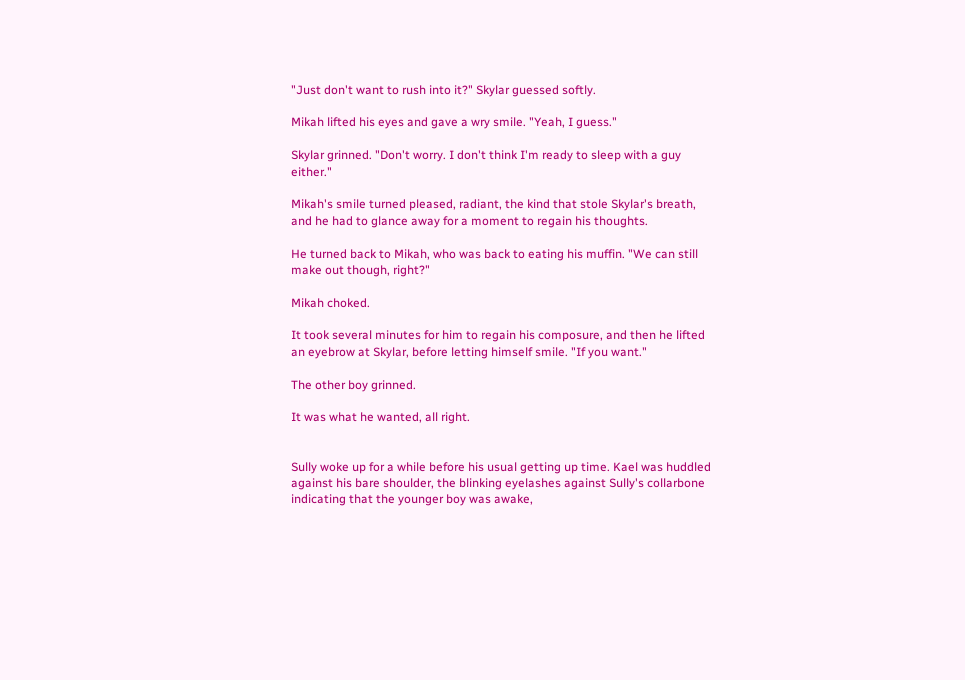"Just don't want to rush into it?" Skylar guessed softly.

Mikah lifted his eyes and gave a wry smile. "Yeah, I guess."

Skylar grinned. "Don't worry. I don't think I'm ready to sleep with a guy either."

Mikah's smile turned pleased, radiant, the kind that stole Skylar's breath, and he had to glance away for a moment to regain his thoughts.

He turned back to Mikah, who was back to eating his muffin. "We can still make out though, right?"

Mikah choked.

It took several minutes for him to regain his composure, and then he lifted an eyebrow at Skylar, before letting himself smile. "If you want."

The other boy grinned.

It was what he wanted, all right.


Sully woke up for a while before his usual getting up time. Kael was huddled against his bare shoulder, the blinking eyelashes against Sully's collarbone indicating that the younger boy was awake,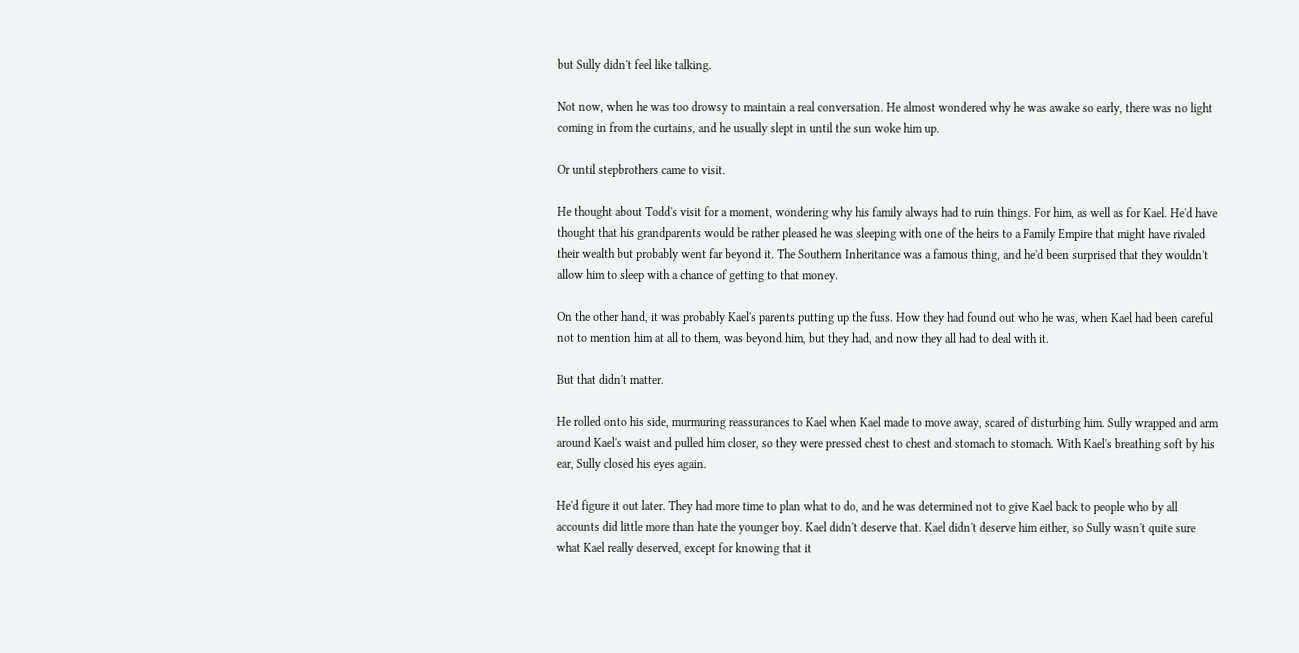but Sully didn't feel like talking.

Not now, when he was too drowsy to maintain a real conversation. He almost wondered why he was awake so early, there was no light coming in from the curtains, and he usually slept in until the sun woke him up.

Or until stepbrothers came to visit.

He thought about Todd's visit for a moment, wondering why his family always had to ruin things. For him, as well as for Kael. He'd have thought that his grandparents would be rather pleased he was sleeping with one of the heirs to a Family Empire that might have rivaled their wealth but probably went far beyond it. The Southern Inheritance was a famous thing, and he'd been surprised that they wouldn't allow him to sleep with a chance of getting to that money.

On the other hand, it was probably Kael's parents putting up the fuss. How they had found out who he was, when Kael had been careful not to mention him at all to them, was beyond him, but they had, and now they all had to deal with it.

But that didn't matter.

He rolled onto his side, murmuring reassurances to Kael when Kael made to move away, scared of disturbing him. Sully wrapped and arm around Kael's waist and pulled him closer, so they were pressed chest to chest and stomach to stomach. With Kael's breathing soft by his ear, Sully closed his eyes again.

He'd figure it out later. They had more time to plan what to do, and he was determined not to give Kael back to people who by all accounts did little more than hate the younger boy. Kael didn't deserve that. Kael didn't deserve him either, so Sully wasn't quite sure what Kael really deserved, except for knowing that it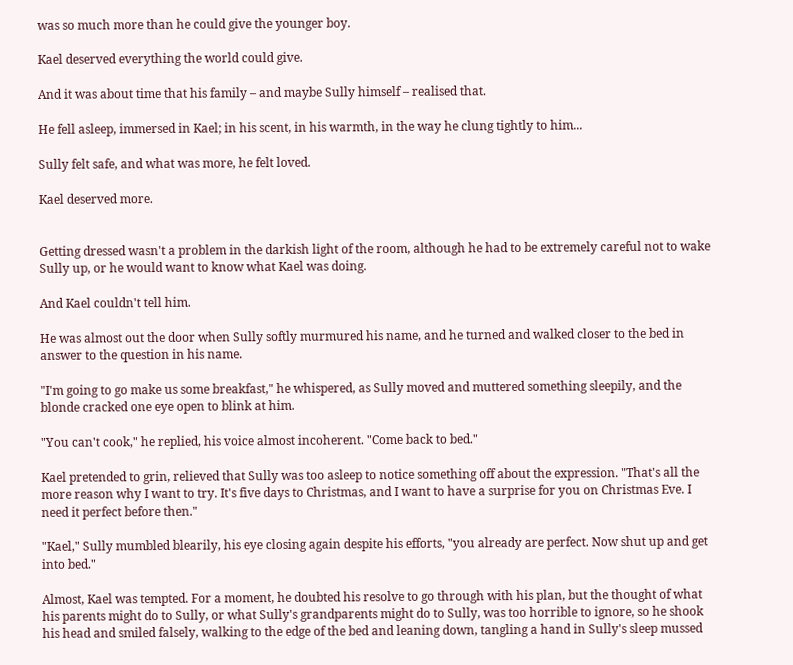was so much more than he could give the younger boy.

Kael deserved everything the world could give.

And it was about time that his family – and maybe Sully himself – realised that.

He fell asleep, immersed in Kael; in his scent, in his warmth, in the way he clung tightly to him...

Sully felt safe, and what was more, he felt loved.

Kael deserved more.


Getting dressed wasn't a problem in the darkish light of the room, although he had to be extremely careful not to wake Sully up, or he would want to know what Kael was doing.

And Kael couldn't tell him.

He was almost out the door when Sully softly murmured his name, and he turned and walked closer to the bed in answer to the question in his name.

"I'm going to go make us some breakfast," he whispered, as Sully moved and muttered something sleepily, and the blonde cracked one eye open to blink at him.

"You can't cook," he replied, his voice almost incoherent. "Come back to bed."

Kael pretended to grin, relieved that Sully was too asleep to notice something off about the expression. "That's all the more reason why I want to try. It's five days to Christmas, and I want to have a surprise for you on Christmas Eve. I need it perfect before then."

"Kael," Sully mumbled blearily, his eye closing again despite his efforts, "you already are perfect. Now shut up and get into bed."

Almost, Kael was tempted. For a moment, he doubted his resolve to go through with his plan, but the thought of what his parents might do to Sully, or what Sully's grandparents might do to Sully, was too horrible to ignore, so he shook his head and smiled falsely, walking to the edge of the bed and leaning down, tangling a hand in Sully's sleep mussed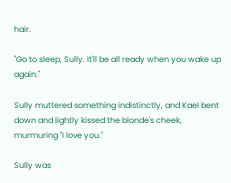hair.

"Go to sleep, Sully. It'll be all ready when you wake up again."

Sully muttered something indistinctly, and Kael bent down and lightly kissed the blonde's cheek, murmuring "I love you."

Sully was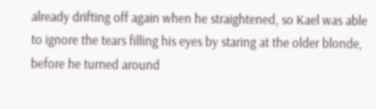already drifting off again when he straightened, so Kael was able to ignore the tears filling his eyes by staring at the older blonde, before he turned around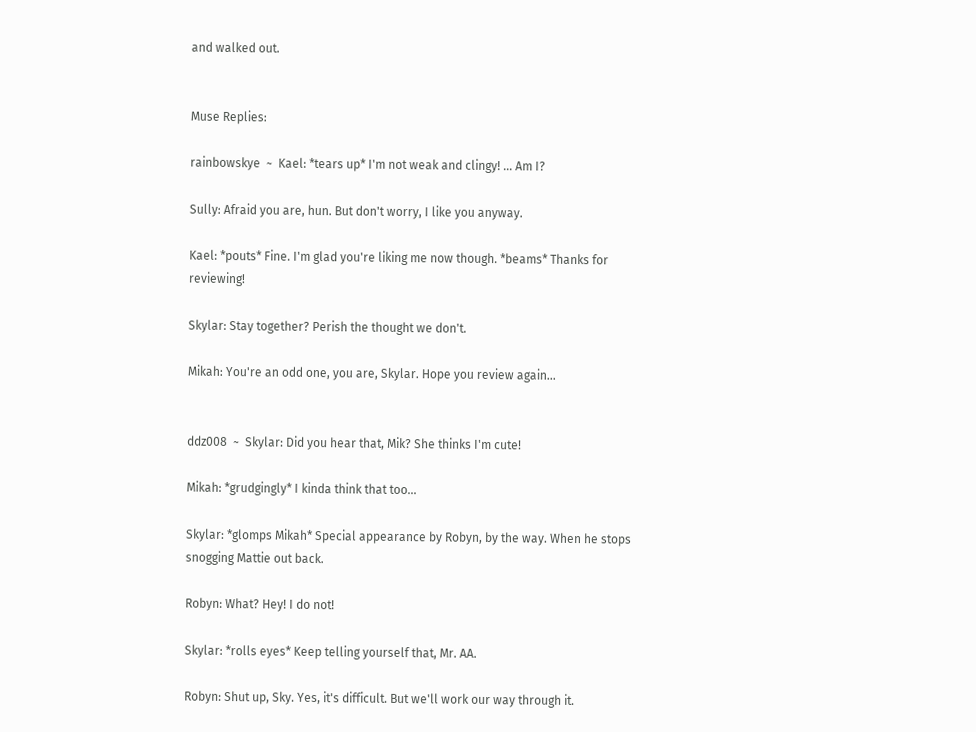and walked out.


Muse Replies:

rainbowskye  ~  Kael: *tears up* I'm not weak and clingy! ... Am I?

Sully: Afraid you are, hun. But don't worry, I like you anyway.

Kael: *pouts* Fine. I'm glad you're liking me now though. *beams* Thanks for reviewing!

Skylar: Stay together? Perish the thought we don't.

Mikah: You're an odd one, you are, Skylar. Hope you review again...


ddz008  ~  Skylar: Did you hear that, Mik? She thinks I'm cute!

Mikah: *grudgingly* I kinda think that too...

Skylar: *glomps Mikah* Special appearance by Robyn, by the way. When he stops snogging Mattie out back.

Robyn: What? Hey! I do not!

Skylar: *rolls eyes* Keep telling yourself that, Mr. AA.

Robyn: Shut up, Sky. Yes, it's difficult. But we'll work our way through it.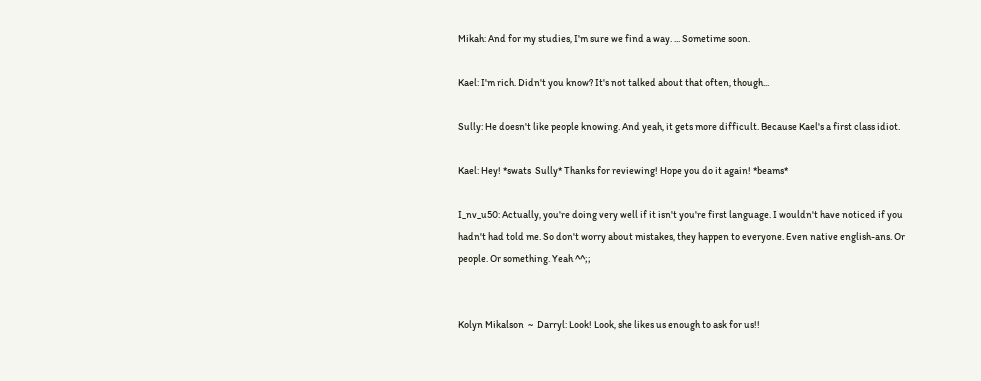Mikah: And for my studies, I'm sure we find a way. ... Sometime soon.

Kael: I'm rich. Didn't you know? It's not talked about that often, though...

Sully: He doesn't like people knowing. And yeah, it gets more difficult. Because Kael's a first class idiot.

Kael: Hey! *swats  Sully* Thanks for reviewing! Hope you do it again! *beams*

I_nv_u50: Actually, you're doing very well if it isn't you're first language. I wouldn't have noticed if you hadn't had told me. So don't worry about mistakes, they happen to everyone. Even native english-ans. Or people. Or something. Yeah ^^;;


Kolyn Mikalson  ~  Darryl: Look! Look, she likes us enough to ask for us!!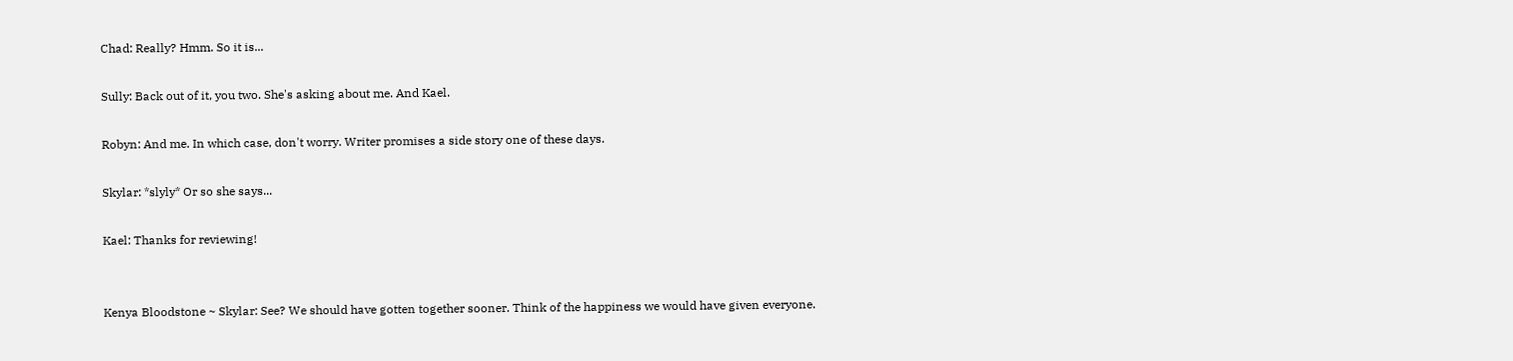Chad: Really? Hmm. So it is...

Sully: Back out of it, you two. She's asking about me. And Kael.

Robyn: And me. In which case, don't worry. Writer promises a side story one of these days.

Skylar: *slyly* Or so she says...

Kael: Thanks for reviewing!


Kenya Bloodstone ~ Skylar: See? We should have gotten together sooner. Think of the happiness we would have given everyone.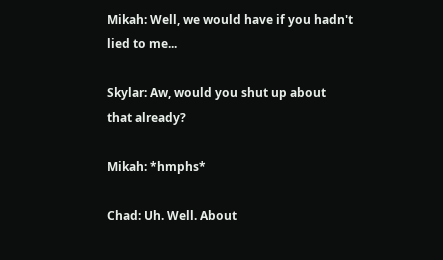Mikah: Well, we would have if you hadn't lied to me...

Skylar: Aw, would you shut up about that already?

Mikah: *hmphs*

Chad: Uh. Well. About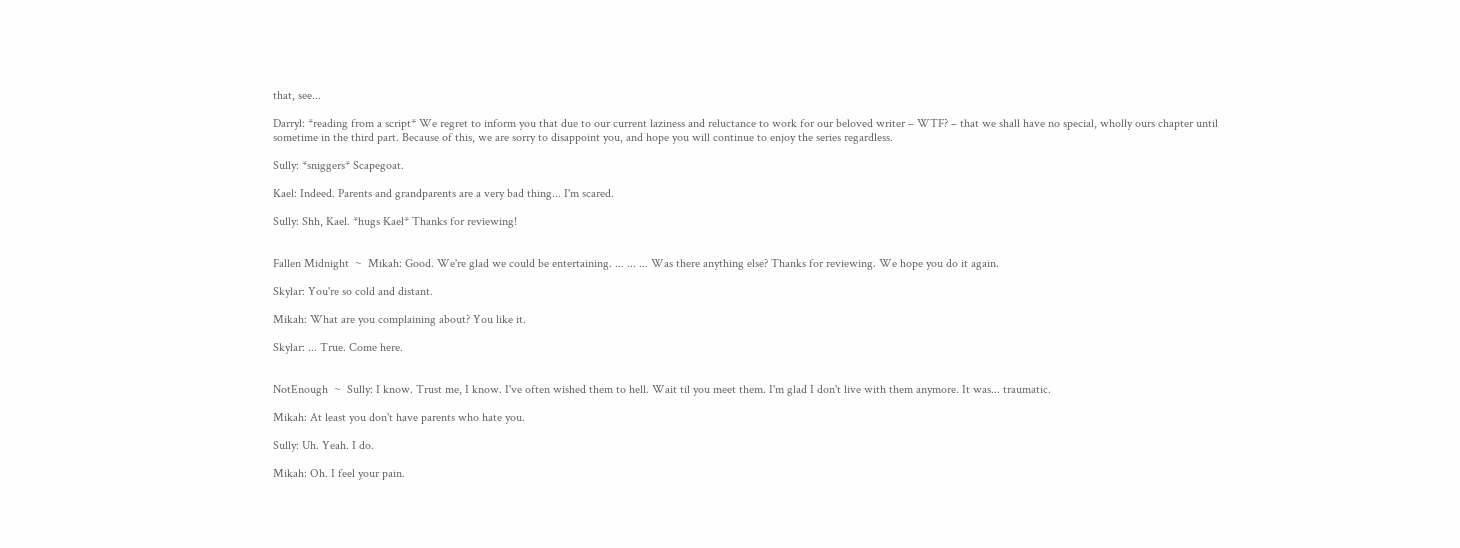that, see...

Darryl: *reading from a script* We regret to inform you that due to our current laziness and reluctance to work for our beloved writer – WTF? – that we shall have no special, wholly ours chapter until sometime in the third part. Because of this, we are sorry to disappoint you, and hope you will continue to enjoy the series regardless.

Sully: *sniggers* Scapegoat.

Kael: Indeed. Parents and grandparents are a very bad thing... I'm scared.

Sully: Shh, Kael. *hugs Kael* Thanks for reviewing!


Fallen Midnight  ~  Mikah: Good. We're glad we could be entertaining. ... ... ... Was there anything else? Thanks for reviewing. We hope you do it again.

Skylar: You're so cold and distant.

Mikah: What are you complaining about? You like it.

Skylar: ... True. Come here.


NotEnough  ~  Sully: I know. Trust me, I know. I've often wished them to hell. Wait til you meet them. I'm glad I don't live with them anymore. It was... traumatic.

Mikah: At least you don't have parents who hate you.

Sully: Uh. Yeah. I do.

Mikah: Oh. I feel your pain.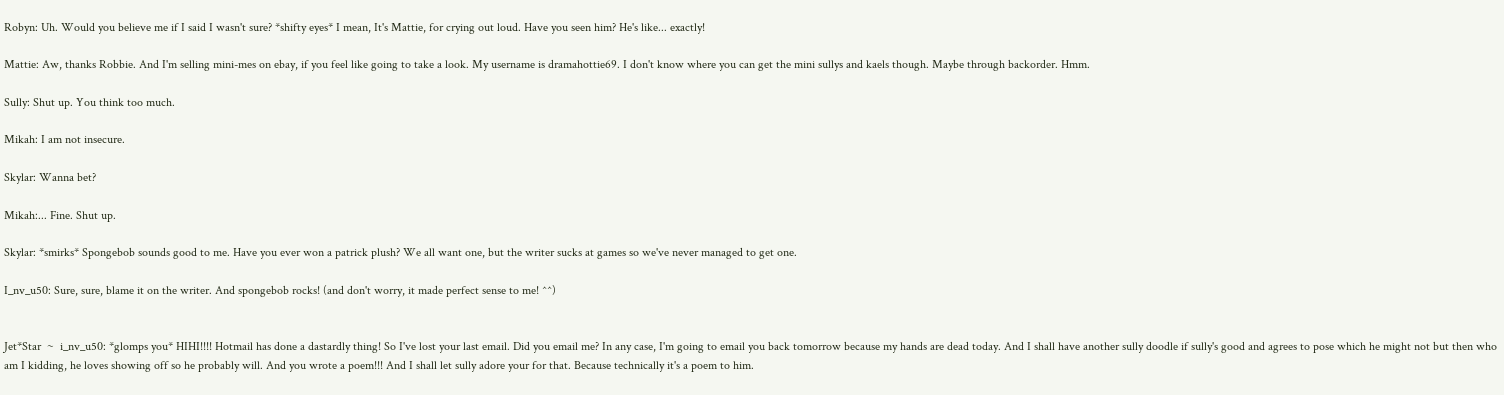Robyn: Uh. Would you believe me if I said I wasn't sure? *shifty eyes* I mean, It's Mattie, for crying out loud. Have you seen him? He's like... exactly!

Mattie: Aw, thanks Robbie. And I'm selling mini-mes on ebay, if you feel like going to take a look. My username is dramahottie69. I don't know where you can get the mini sullys and kaels though. Maybe through backorder. Hmm.

Sully: Shut up. You think too much.

Mikah: I am not insecure.

Skylar: Wanna bet?

Mikah:... Fine. Shut up.

Skylar: *smirks* Spongebob sounds good to me. Have you ever won a patrick plush? We all want one, but the writer sucks at games so we've never managed to get one.

I_nv_u50: Sure, sure, blame it on the writer. And spongebob rocks! (and don't worry, it made perfect sense to me! ^^)


Jet*Star  ~  i_nv_u50: *glomps you* HIHI!!!! Hotmail has done a dastardly thing! So I've lost your last email. Did you email me? In any case, I'm going to email you back tomorrow because my hands are dead today. And I shall have another sully doodle if sully's good and agrees to pose which he might not but then who am I kidding, he loves showing off so he probably will. And you wrote a poem!!! And I shall let sully adore your for that. Because technically it's a poem to him.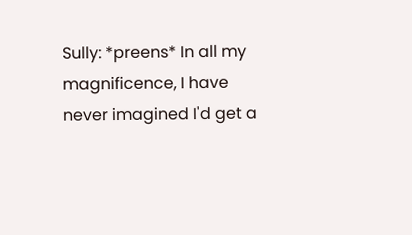Sully: *preens* In all my magnificence, I have never imagined I'd get a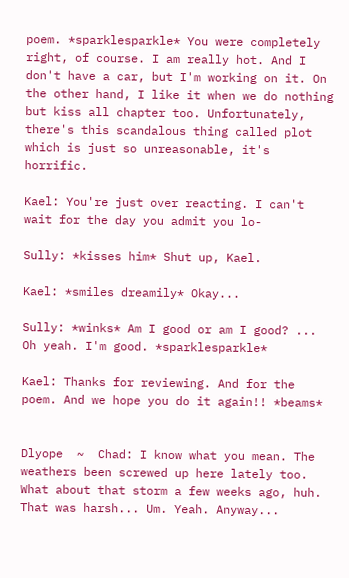poem. *sparklesparkle* You were completely right, of course. I am really hot. And I don't have a car, but I'm working on it. On the other hand, I like it when we do nothing but kiss all chapter too. Unfortunately, there's this scandalous thing called plot which is just so unreasonable, it's horrific.

Kael: You're just over reacting. I can't wait for the day you admit you lo-

Sully: *kisses him* Shut up, Kael.

Kael: *smiles dreamily* Okay...

Sully: *winks* Am I good or am I good? ... Oh yeah. I'm good. *sparklesparkle*

Kael: Thanks for reviewing. And for the poem. And we hope you do it again!! *beams*


Dlyope  ~  Chad: I know what you mean. The weathers been screwed up here lately too. What about that storm a few weeks ago, huh. That was harsh... Um. Yeah. Anyway...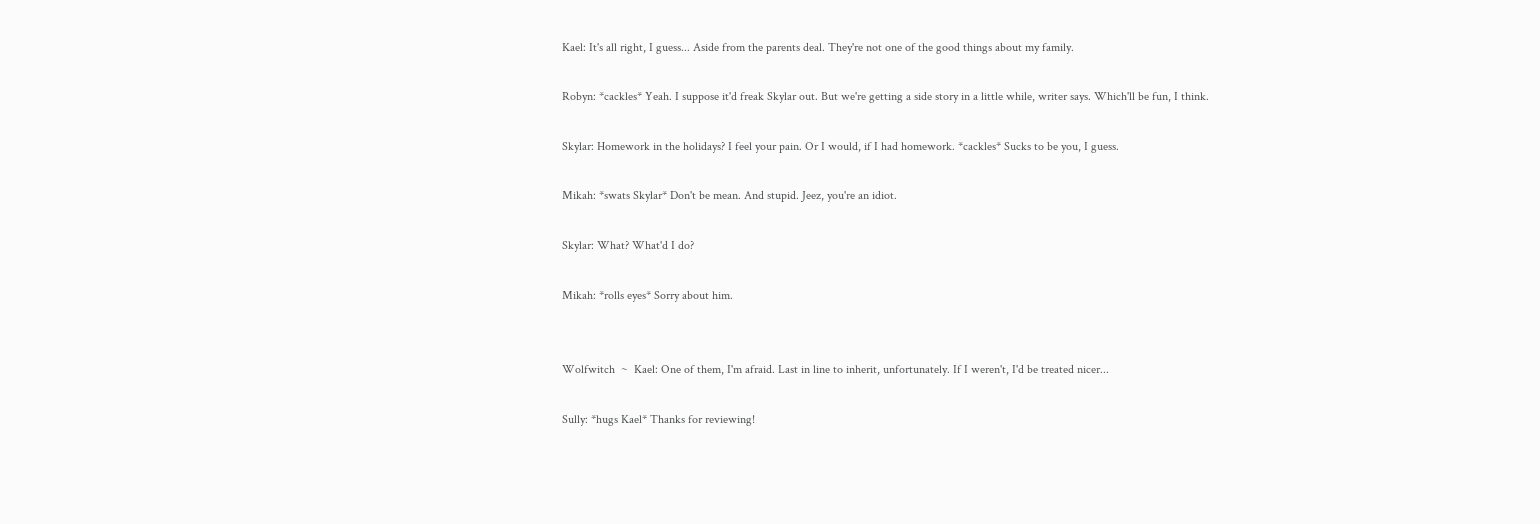Kael: It's all right, I guess... Aside from the parents deal. They're not one of the good things about my family.

Robyn: *cackles* Yeah. I suppose it'd freak Skylar out. But we're getting a side story in a little while, writer says. Which'll be fun, I think.

Skylar: Homework in the holidays? I feel your pain. Or I would, if I had homework. *cackles* Sucks to be you, I guess.

Mikah: *swats Skylar* Don't be mean. And stupid. Jeez, you're an idiot.

Skylar: What? What'd I do?

Mikah: *rolls eyes* Sorry about him.


Wolfwitch  ~  Kael: One of them, I'm afraid. Last in line to inherit, unfortunately. If I weren't, I'd be treated nicer...

Sully: *hugs Kael* Thanks for reviewing!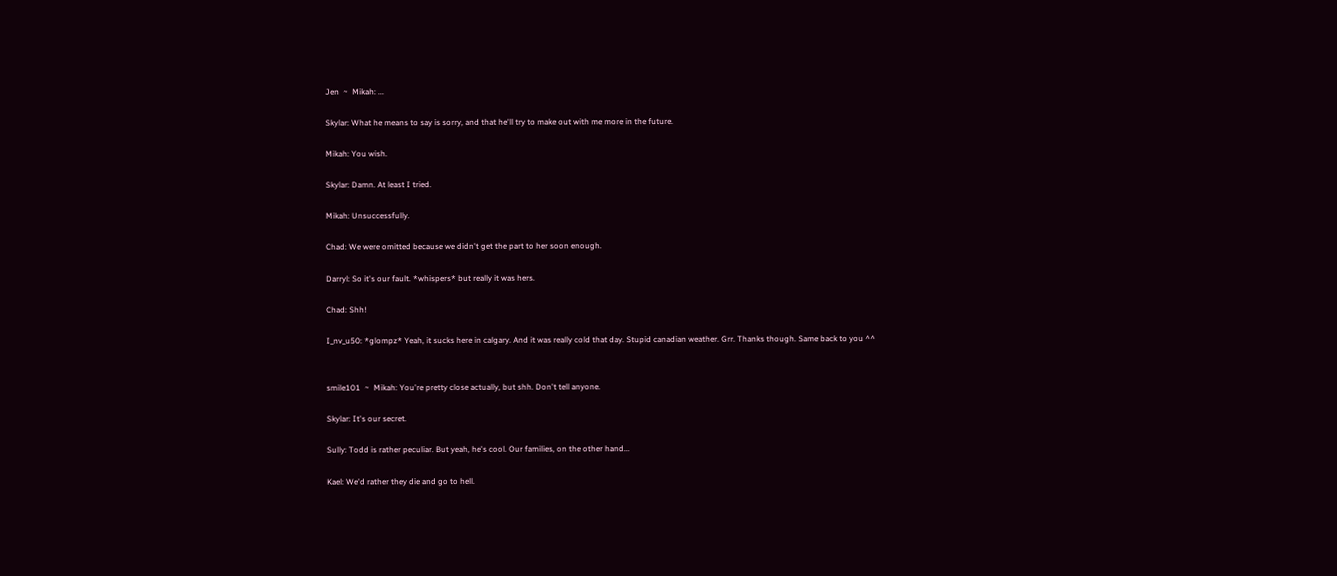Jen  ~  Mikah: ...

Skylar: What he means to say is sorry, and that he'll try to make out with me more in the future.

Mikah: You wish.

Skylar: Damn. At least I tried.

Mikah: Unsuccessfully.

Chad: We were omitted because we didn't get the part to her soon enough.

Darryl: So it's our fault. *whispers* but really it was hers.

Chad: Shh!

I_nv_u50: *glompz* Yeah, it sucks here in calgary. And it was really cold that day. Stupid canadian weather. Grr. Thanks though. Same back to you ^^


smile101  ~  Mikah: You're pretty close actually, but shh. Don't tell anyone.

Skylar: It's our secret.

Sully: Todd is rather peculiar. But yeah, he's cool. Our families, on the other hand...

Kael: We'd rather they die and go to hell.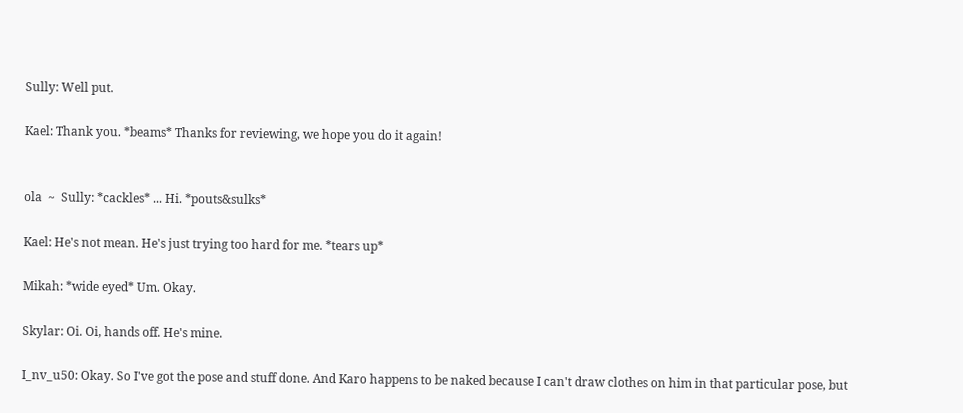Sully: Well put.

Kael: Thank you. *beams* Thanks for reviewing, we hope you do it again!


ola  ~  Sully: *cackles* ... Hi. *pouts&sulks*

Kael: He's not mean. He's just trying too hard for me. *tears up*

Mikah: *wide eyed* Um. Okay.

Skylar: Oi. Oi, hands off. He's mine.

I_nv_u50: Okay. So I've got the pose and stuff done. And Karo happens to be naked because I can't draw clothes on him in that particular pose, but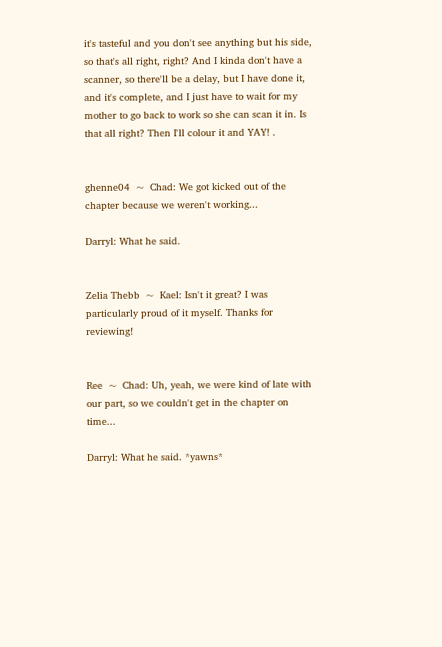it's tasteful and you don't see anything but his side, so that's all right, right? And I kinda don't have a scanner, so there'll be a delay, but I have done it, and it's complete, and I just have to wait for my mother to go back to work so she can scan it in. Is that all right? Then I'll colour it and YAY! .


ghenne04  ~  Chad: We got kicked out of the chapter because we weren't working...

Darryl: What he said.


Zelia Thebb  ~  Kael: Isn't it great? I was particularly proud of it myself. Thanks for reviewing!


Ree  ~  Chad: Uh, yeah, we were kind of late with our part, so we couldn't get in the chapter on time...

Darryl: What he said. *yawns*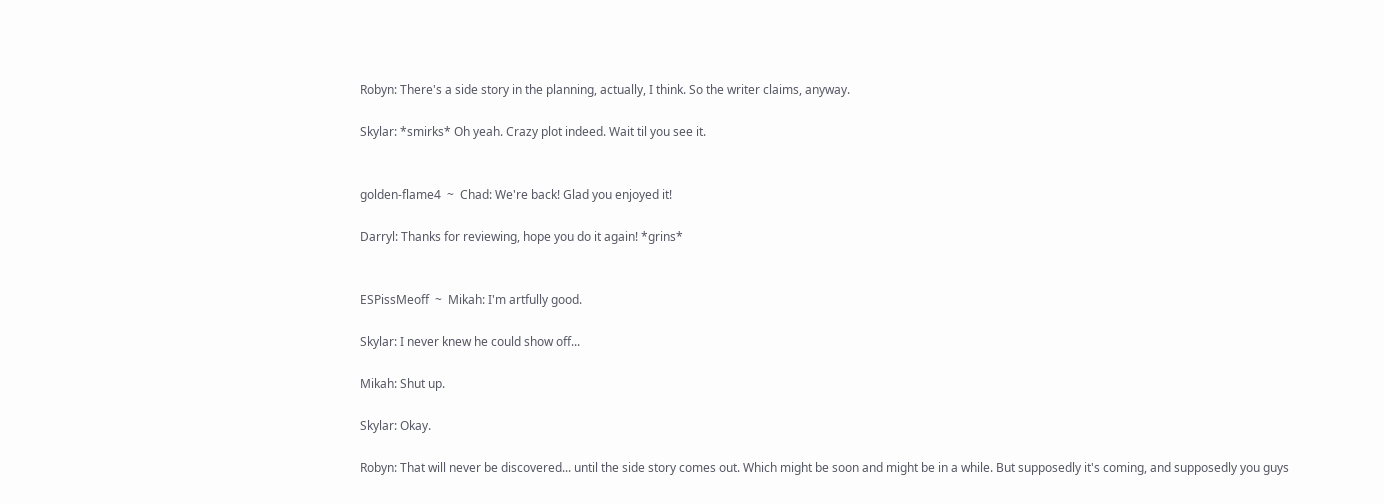Robyn: There's a side story in the planning, actually, I think. So the writer claims, anyway.

Skylar: *smirks* Oh yeah. Crazy plot indeed. Wait til you see it.


golden-flame4  ~  Chad: We're back! Glad you enjoyed it!

Darryl: Thanks for reviewing, hope you do it again! *grins*


ESPissMeoff  ~  Mikah: I'm artfully good.

Skylar: I never knew he could show off...

Mikah: Shut up.

Skylar: Okay.

Robyn: That will never be discovered... until the side story comes out. Which might be soon and might be in a while. But supposedly it's coming, and supposedly you guys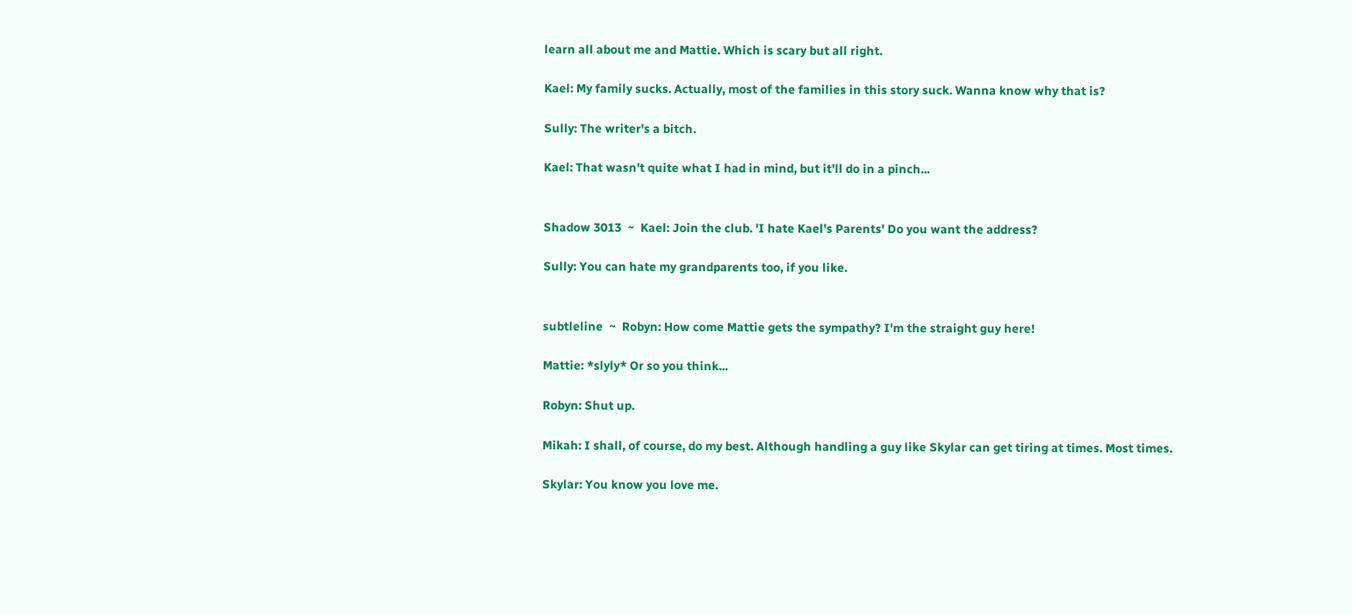learn all about me and Mattie. Which is scary but all right.

Kael: My family sucks. Actually, most of the families in this story suck. Wanna know why that is?

Sully: The writer's a bitch.

Kael: That wasn't quite what I had in mind, but it'll do in a pinch...


Shadow 3013  ~  Kael: Join the club. 'I hate Kael's Parents' Do you want the address?

Sully: You can hate my grandparents too, if you like.


subtleline  ~  Robyn: How come Mattie gets the sympathy? I'm the straight guy here!

Mattie: *slyly* Or so you think...

Robyn: Shut up.

Mikah: I shall, of course, do my best. Although handling a guy like Skylar can get tiring at times. Most times.

Skylar: You know you love me.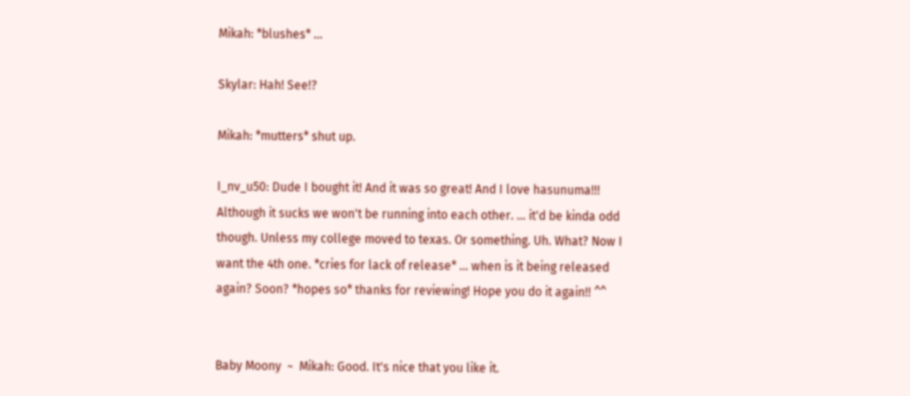Mikah: *blushes* ...

Skylar: Hah! See!?

Mikah: *mutters* shut up.

I_nv_u50: Dude I bought it! And it was so great! And I love hasunuma!!! Although it sucks we won't be running into each other. ... it'd be kinda odd though. Unless my college moved to texas. Or something. Uh. What? Now I want the 4th one. *cries for lack of release* ... when is it being released again? Soon? *hopes so* thanks for reviewing! Hope you do it again!! ^^


Baby Moony  ~  Mikah: Good. It's nice that you like it.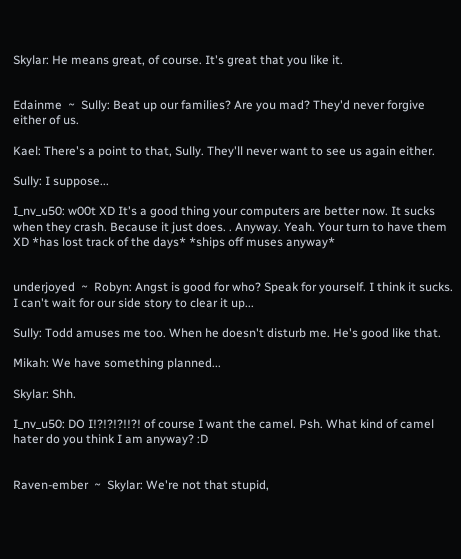Skylar: He means great, of course. It's great that you like it.


Edainme  ~  Sully: Beat up our families? Are you mad? They'd never forgive either of us.

Kael: There's a point to that, Sully. They'll never want to see us again either.

Sully: I suppose...

I_nv_u50: w00t XD It's a good thing your computers are better now. It sucks when they crash. Because it just does. . Anyway. Yeah. Your turn to have them XD *has lost track of the days* *ships off muses anyway*


underjoyed  ~  Robyn: Angst is good for who? Speak for yourself. I think it sucks. I can't wait for our side story to clear it up...

Sully: Todd amuses me too. When he doesn't disturb me. He's good like that.

Mikah: We have something planned...

Skylar: Shh.

I_nv_u50: DO I!?!?!?!!?! of course I want the camel. Psh. What kind of camel hater do you think I am anyway? :D


Raven-ember  ~  Skylar: We're not that stupid,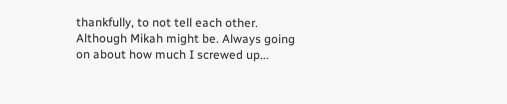thankfully, to not tell each other. Although Mikah might be. Always going on about how much I screwed up...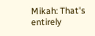Mikah: That's entirely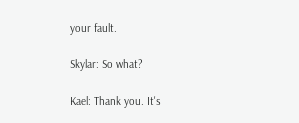your fault.

Skylar: So what?

Kael: Thank you. It's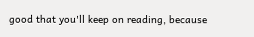good that you'll keep on reading, because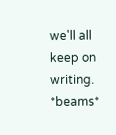we'll all keep on writing. *beams*